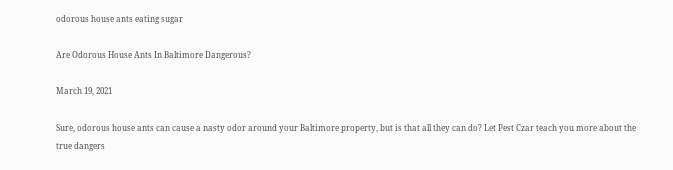odorous house ants eating sugar

Are Odorous House Ants In Baltimore Dangerous?

March 19, 2021

Sure, odorous house ants can cause a nasty odor around your Baltimore property, but is that all they can do? Let Pest Czar teach you more about the true dangers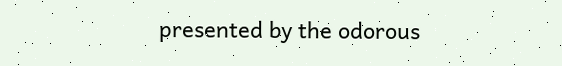presented by the odorous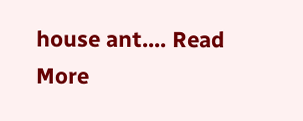house ant.... Read More